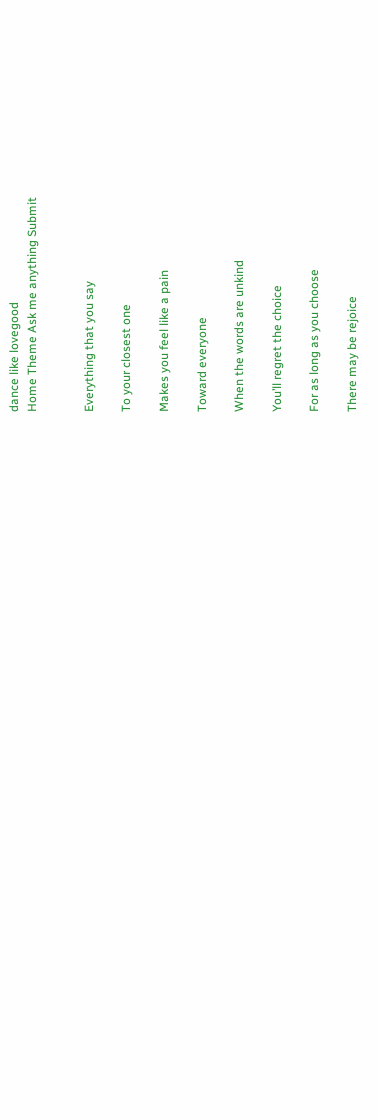dance like lovegood
Home Theme Ask me anything Submit


Everything that you say

To your closest one

Makes you feel like a pain

Toward everyone

When the words are unkind

You’ll regret the choice

For as long as you choose

There may be rejoice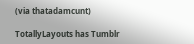(via thatadamcunt)

TotallyLayouts has Tumblr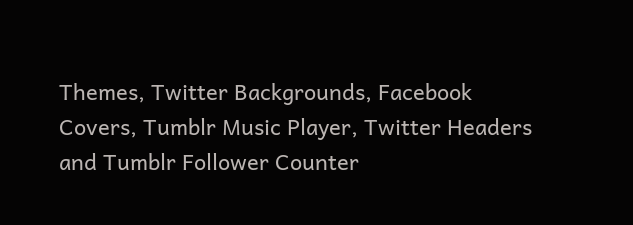Themes, Twitter Backgrounds, Facebook Covers, Tumblr Music Player, Twitter Headers and Tumblr Follower Counter